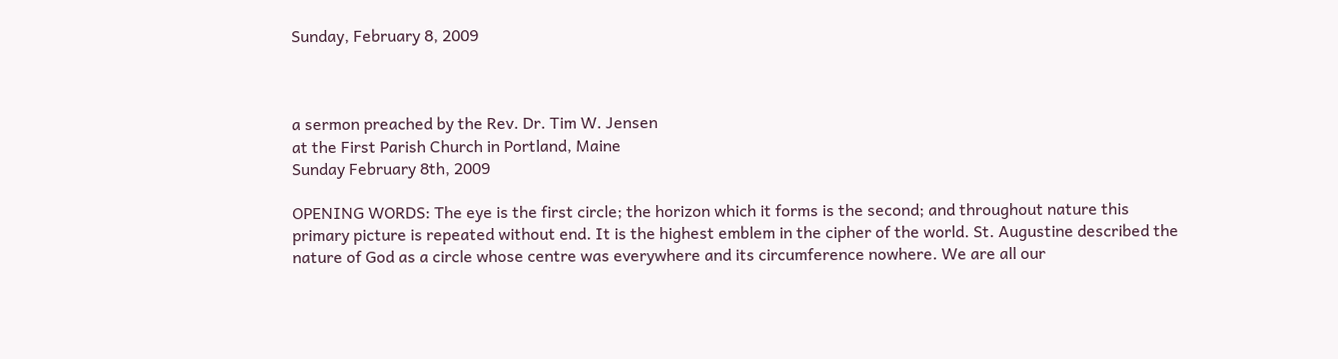Sunday, February 8, 2009



a sermon preached by the Rev. Dr. Tim W. Jensen
at the First Parish Church in Portland, Maine
Sunday February 8th, 2009

OPENING WORDS: The eye is the first circle; the horizon which it forms is the second; and throughout nature this primary picture is repeated without end. It is the highest emblem in the cipher of the world. St. Augustine described the nature of God as a circle whose centre was everywhere and its circumference nowhere. We are all our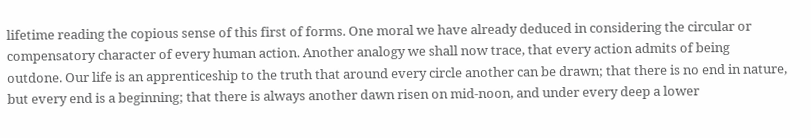lifetime reading the copious sense of this first of forms. One moral we have already deduced in considering the circular or compensatory character of every human action. Another analogy we shall now trace, that every action admits of being outdone. Our life is an apprenticeship to the truth that around every circle another can be drawn; that there is no end in nature, but every end is a beginning; that there is always another dawn risen on mid-noon, and under every deep a lower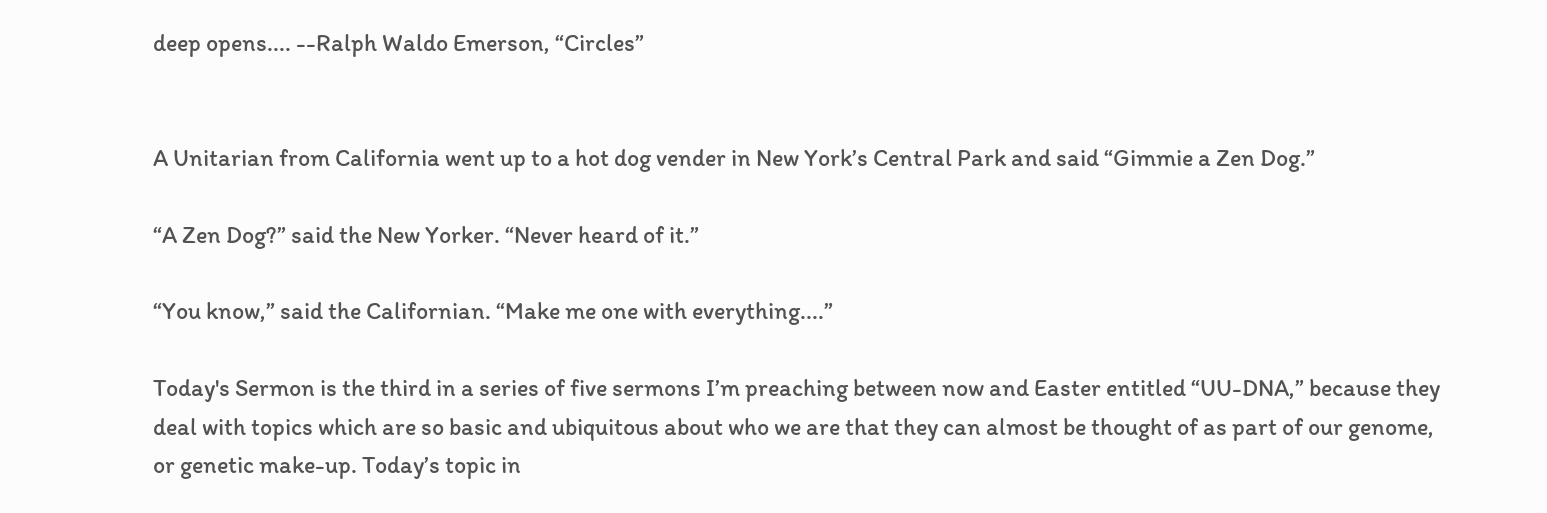deep opens.... --Ralph Waldo Emerson, “Circles”


A Unitarian from California went up to a hot dog vender in New York’s Central Park and said “Gimmie a Zen Dog.”

“A Zen Dog?” said the New Yorker. “Never heard of it.”

“You know,” said the Californian. “Make me one with everything....”

Today's Sermon is the third in a series of five sermons I’m preaching between now and Easter entitled “UU-DNA,” because they deal with topics which are so basic and ubiquitous about who we are that they can almost be thought of as part of our genome, or genetic make-up. Today’s topic in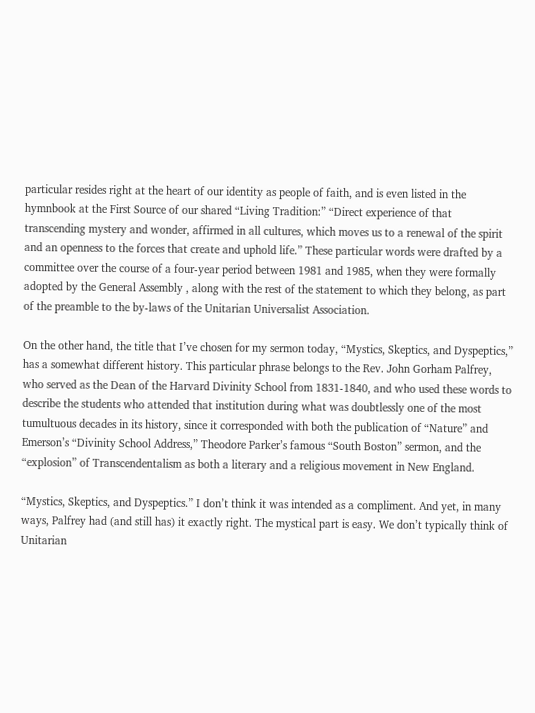particular resides right at the heart of our identity as people of faith, and is even listed in the hymnbook at the First Source of our shared “Living Tradition:” “Direct experience of that transcending mystery and wonder, affirmed in all cultures, which moves us to a renewal of the spirit and an openness to the forces that create and uphold life.” These particular words were drafted by a committee over the course of a four-year period between 1981 and 1985, when they were formally adopted by the General Assembly , along with the rest of the statement to which they belong, as part of the preamble to the by-laws of the Unitarian Universalist Association.

On the other hand, the title that I’ve chosen for my sermon today, “Mystics, Skeptics, and Dyspeptics,” has a somewhat different history. This particular phrase belongs to the Rev. John Gorham Palfrey, who served as the Dean of the Harvard Divinity School from 1831-1840, and who used these words to describe the students who attended that institution during what was doubtlessly one of the most tumultuous decades in its history, since it corresponded with both the publication of “Nature” and Emerson’s “Divinity School Address,” Theodore Parker’s famous “South Boston” sermon, and the “explosion” of Transcendentalism as both a literary and a religious movement in New England.

“Mystics, Skeptics, and Dyspeptics.” I don’t think it was intended as a compliment. And yet, in many ways, Palfrey had (and still has) it exactly right. The mystical part is easy. We don’t typically think of Unitarian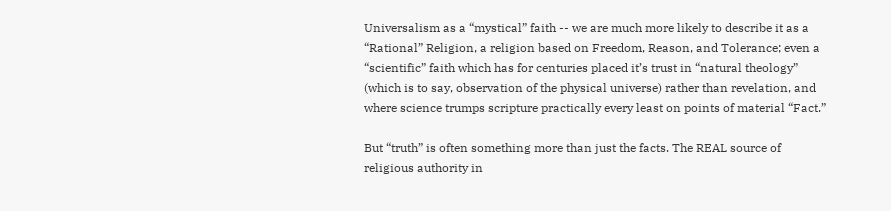Universalism as a “mystical” faith -- we are much more likely to describe it as a “Rational” Religion, a religion based on Freedom, Reason, and Tolerance; even a “scientific” faith which has for centuries placed it’s trust in “natural theology” (which is to say, observation of the physical universe) rather than revelation, and where science trumps scripture practically every least on points of material “Fact.”

But “truth” is often something more than just the facts. The REAL source of religious authority in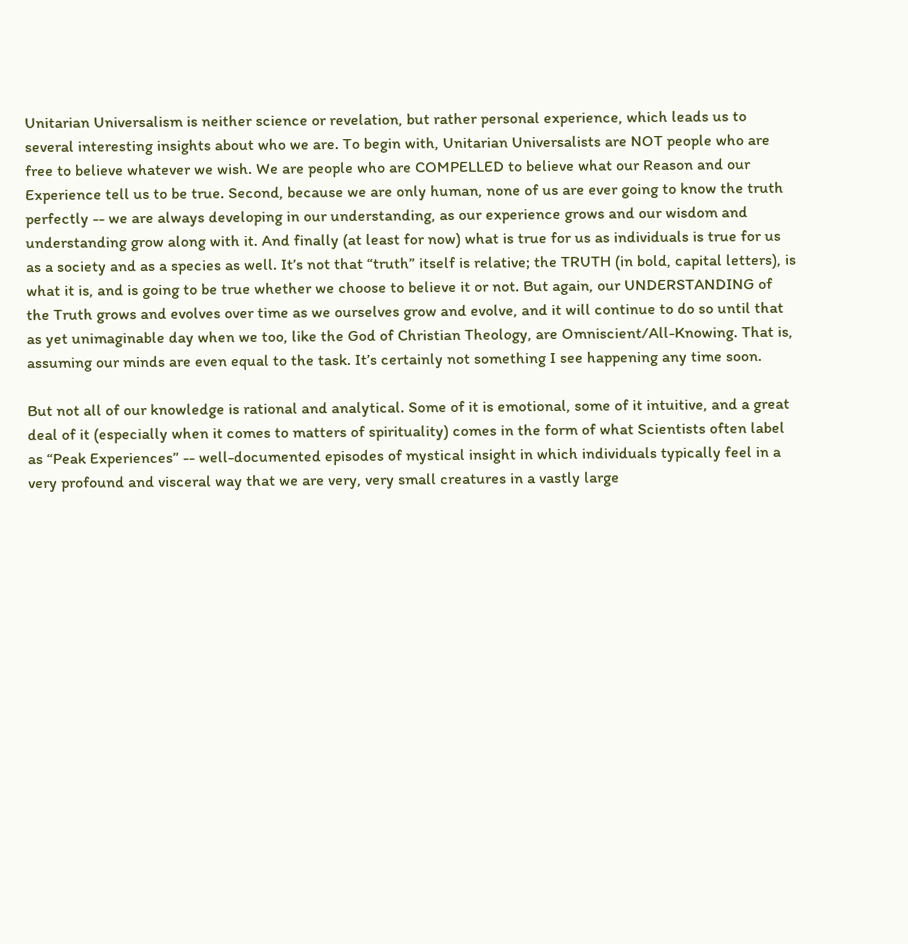Unitarian Universalism is neither science or revelation, but rather personal experience, which leads us to several interesting insights about who we are. To begin with, Unitarian Universalists are NOT people who are free to believe whatever we wish. We are people who are COMPELLED to believe what our Reason and our Experience tell us to be true. Second, because we are only human, none of us are ever going to know the truth perfectly -- we are always developing in our understanding, as our experience grows and our wisdom and understanding grow along with it. And finally (at least for now) what is true for us as individuals is true for us as a society and as a species as well. It’s not that “truth” itself is relative; the TRUTH (in bold, capital letters), is what it is, and is going to be true whether we choose to believe it or not. But again, our UNDERSTANDING of the Truth grows and evolves over time as we ourselves grow and evolve, and it will continue to do so until that as yet unimaginable day when we too, like the God of Christian Theology, are Omniscient/All-Knowing. That is, assuming our minds are even equal to the task. It’s certainly not something I see happening any time soon.

But not all of our knowledge is rational and analytical. Some of it is emotional, some of it intuitive, and a great deal of it (especially when it comes to matters of spirituality) comes in the form of what Scientists often label as “Peak Experiences” -- well-documented episodes of mystical insight in which individuals typically feel in a very profound and visceral way that we are very, very small creatures in a vastly large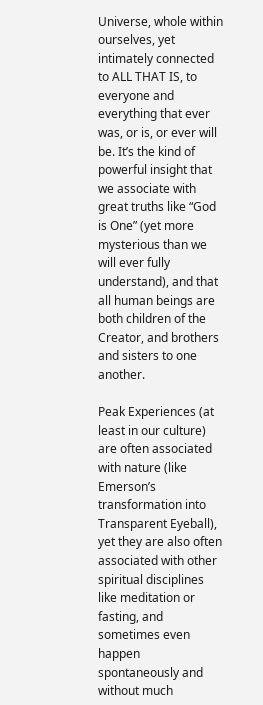Universe, whole within ourselves, yet intimately connected to ALL THAT IS, to everyone and everything that ever was, or is, or ever will be. It’s the kind of powerful insight that we associate with great truths like “God is One” (yet more mysterious than we will ever fully understand), and that all human beings are both children of the Creator, and brothers and sisters to one another.

Peak Experiences (at least in our culture) are often associated with nature (like Emerson’s transformation into Transparent Eyeball), yet they are also often associated with other spiritual disciplines like meditation or fasting, and sometimes even happen spontaneously and without much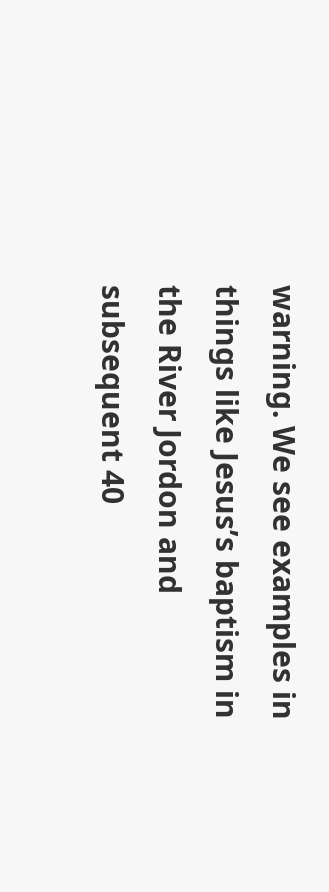warning. We see examples in things like Jesus’s baptism in the River Jordon and subsequent 40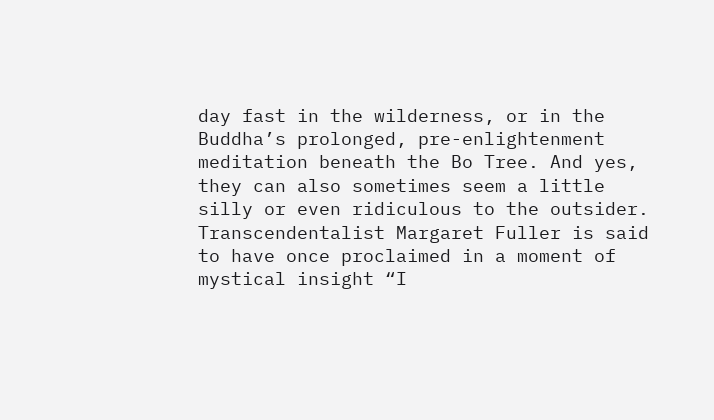day fast in the wilderness, or in the Buddha’s prolonged, pre-enlightenment meditation beneath the Bo Tree. And yes, they can also sometimes seem a little silly or even ridiculous to the outsider. Transcendentalist Margaret Fuller is said to have once proclaimed in a moment of mystical insight “I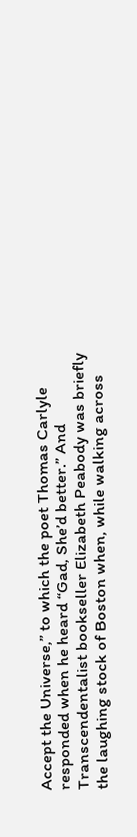Accept the Universe,” to which the poet Thomas Carlyle responded when he heard “Gad, She’d better.” And Transcendentalist bookseller Elizabeth Peabody was briefly the laughing stock of Boston when, while walking across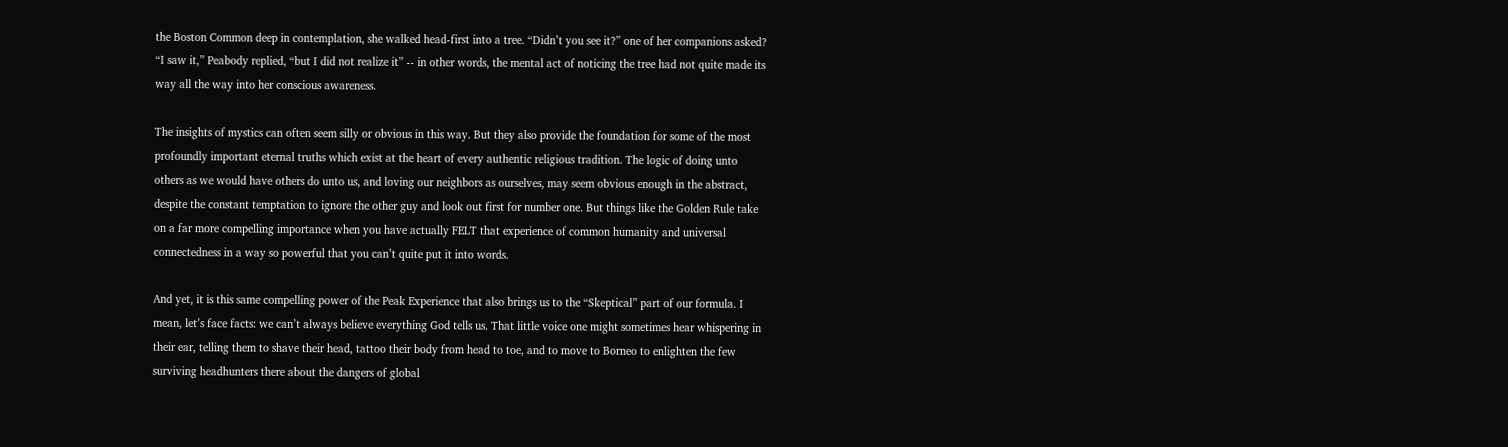the Boston Common deep in contemplation, she walked head-first into a tree. “Didn’t you see it?” one of her companions asked? “I saw it,” Peabody replied, “but I did not realize it” -- in other words, the mental act of noticing the tree had not quite made its way all the way into her conscious awareness.

The insights of mystics can often seem silly or obvious in this way. But they also provide the foundation for some of the most profoundly important eternal truths which exist at the heart of every authentic religious tradition. The logic of doing unto others as we would have others do unto us, and loving our neighbors as ourselves, may seem obvious enough in the abstract, despite the constant temptation to ignore the other guy and look out first for number one. But things like the Golden Rule take on a far more compelling importance when you have actually FELT that experience of common humanity and universal connectedness in a way so powerful that you can’t quite put it into words.

And yet, it is this same compelling power of the Peak Experience that also brings us to the “Skeptical” part of our formula. I mean, let’s face facts: we can’t always believe everything God tells us. That little voice one might sometimes hear whispering in their ear, telling them to shave their head, tattoo their body from head to toe, and to move to Borneo to enlighten the few surviving headhunters there about the dangers of global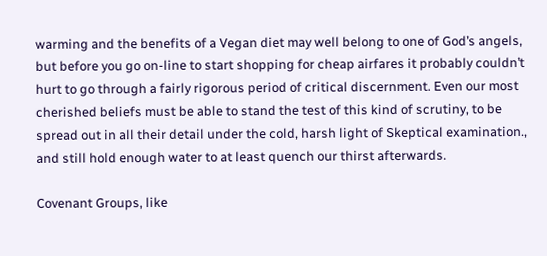warming and the benefits of a Vegan diet may well belong to one of God’s angels, but before you go on-line to start shopping for cheap airfares it probably couldn’t hurt to go through a fairly rigorous period of critical discernment. Even our most cherished beliefs must be able to stand the test of this kind of scrutiny, to be spread out in all their detail under the cold, harsh light of Skeptical examination., and still hold enough water to at least quench our thirst afterwards.

Covenant Groups, like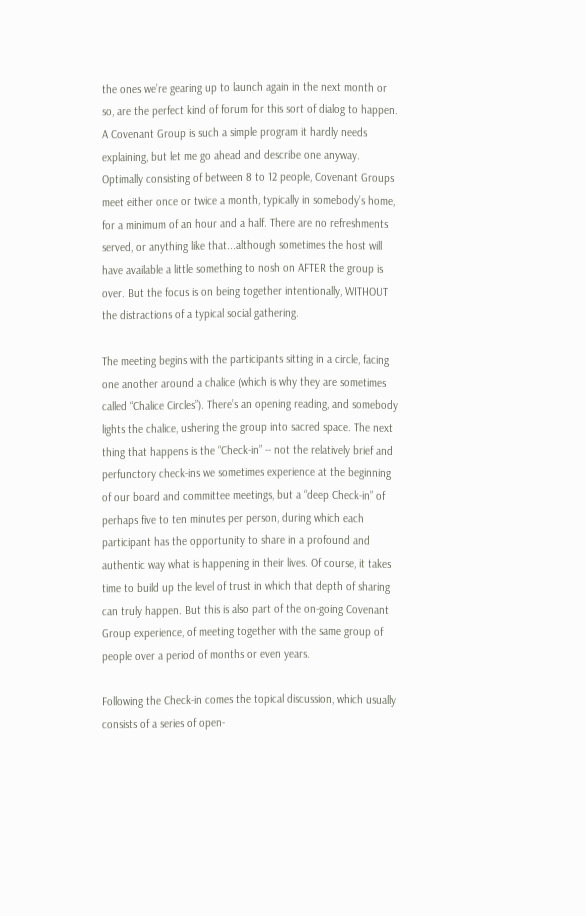the ones we’re gearing up to launch again in the next month or so, are the perfect kind of forum for this sort of dialog to happen. A Covenant Group is such a simple program it hardly needs explaining, but let me go ahead and describe one anyway. Optimally consisting of between 8 to 12 people, Covenant Groups meet either once or twice a month, typically in somebody’s home, for a minimum of an hour and a half. There are no refreshments served, or anything like that...although sometimes the host will have available a little something to nosh on AFTER the group is over. But the focus is on being together intentionally, WITHOUT the distractions of a typical social gathering.

The meeting begins with the participants sitting in a circle, facing one another around a chalice (which is why they are sometimes called “Chalice Circles”). There’s an opening reading, and somebody lights the chalice, ushering the group into sacred space. The next thing that happens is the “Check-in” -- not the relatively brief and perfunctory check-ins we sometimes experience at the beginning of our board and committee meetings, but a “deep Check-in” of perhaps five to ten minutes per person, during which each participant has the opportunity to share in a profound and authentic way what is happening in their lives. Of course, it takes time to build up the level of trust in which that depth of sharing can truly happen. But this is also part of the on-going Covenant Group experience, of meeting together with the same group of people over a period of months or even years.

Following the Check-in comes the topical discussion, which usually consists of a series of open-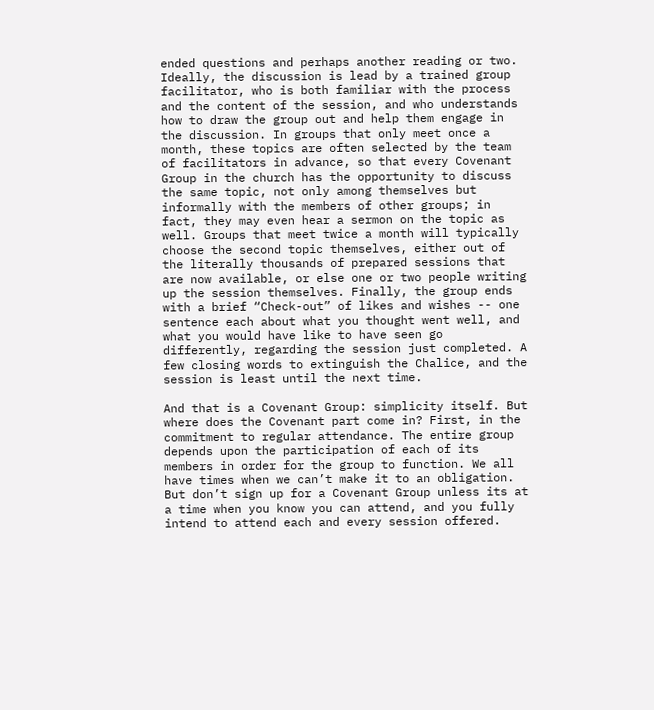ended questions and perhaps another reading or two. Ideally, the discussion is lead by a trained group facilitator, who is both familiar with the process and the content of the session, and who understands how to draw the group out and help them engage in the discussion. In groups that only meet once a month, these topics are often selected by the team of facilitators in advance, so that every Covenant Group in the church has the opportunity to discuss the same topic, not only among themselves but informally with the members of other groups; in fact, they may even hear a sermon on the topic as well. Groups that meet twice a month will typically choose the second topic themselves, either out of the literally thousands of prepared sessions that are now available, or else one or two people writing up the session themselves. Finally, the group ends with a brief “Check-out” of likes and wishes -- one sentence each about what you thought went well, and what you would have like to have seen go differently, regarding the session just completed. A few closing words to extinguish the Chalice, and the session is least until the next time.

And that is a Covenant Group: simplicity itself. But where does the Covenant part come in? First, in the commitment to regular attendance. The entire group depends upon the participation of each of its members in order for the group to function. We all have times when we can’t make it to an obligation. But don’t sign up for a Covenant Group unless its at a time when you know you can attend, and you fully intend to attend each and every session offered.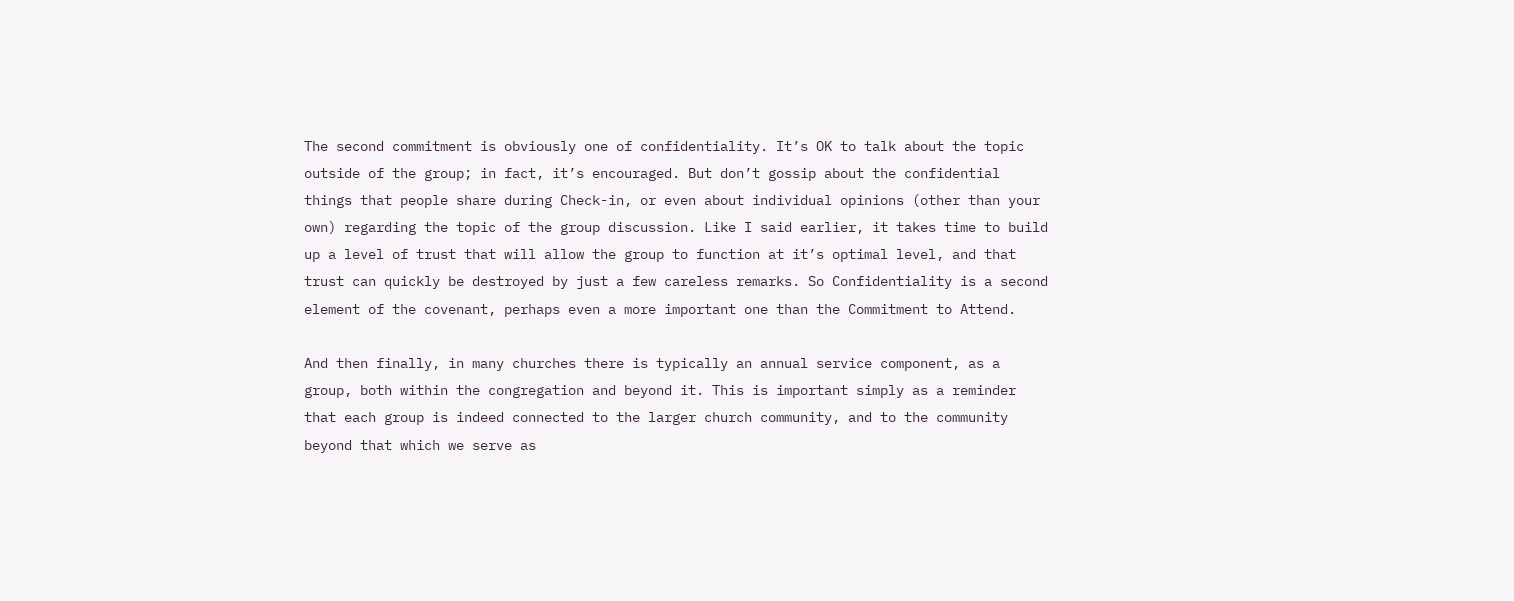The second commitment is obviously one of confidentiality. It’s OK to talk about the topic outside of the group; in fact, it’s encouraged. But don’t gossip about the confidential things that people share during Check-in, or even about individual opinions (other than your own) regarding the topic of the group discussion. Like I said earlier, it takes time to build up a level of trust that will allow the group to function at it’s optimal level, and that trust can quickly be destroyed by just a few careless remarks. So Confidentiality is a second element of the covenant, perhaps even a more important one than the Commitment to Attend.

And then finally, in many churches there is typically an annual service component, as a group, both within the congregation and beyond it. This is important simply as a reminder that each group is indeed connected to the larger church community, and to the community beyond that which we serve as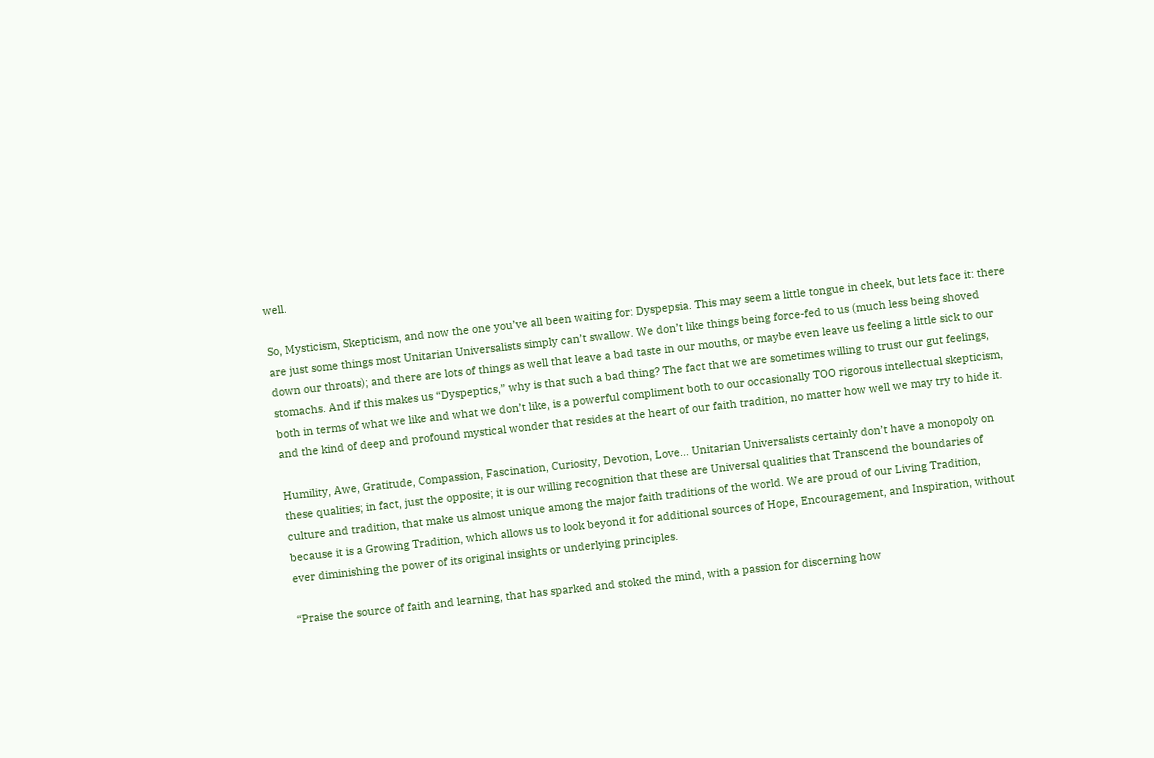well.

So, Mysticism, Skepticism, and now the one you’ve all been waiting for: Dyspepsia. This may seem a little tongue in cheek, but lets face it: there are just some things most Unitarian Universalists simply can’t swallow. We don’t like things being force-fed to us (much less being shoved down our throats); and there are lots of things as well that leave a bad taste in our mouths, or maybe even leave us feeling a little sick to our stomachs. And if this makes us “Dyspeptics,” why is that such a bad thing? The fact that we are sometimes willing to trust our gut feelings, both in terms of what we like and what we don’t like, is a powerful compliment both to our occasionally TOO rigorous intellectual skepticism, and the kind of deep and profound mystical wonder that resides at the heart of our faith tradition, no matter how well we may try to hide it.

Humility, Awe, Gratitude, Compassion, Fascination, Curiosity, Devotion, Love... Unitarian Universalists certainly don’t have a monopoly on these qualities; in fact, just the opposite; it is our willing recognition that these are Universal qualities that Transcend the boundaries of culture and tradition, that make us almost unique among the major faith traditions of the world. We are proud of our Living Tradition, because it is a Growing Tradition, which allows us to look beyond it for additional sources of Hope, Encouragement, and Inspiration, without ever diminishing the power of its original insights or underlying principles.

“Praise the source of faith and learning, that has sparked and stoked the mind, with a passion for discerning how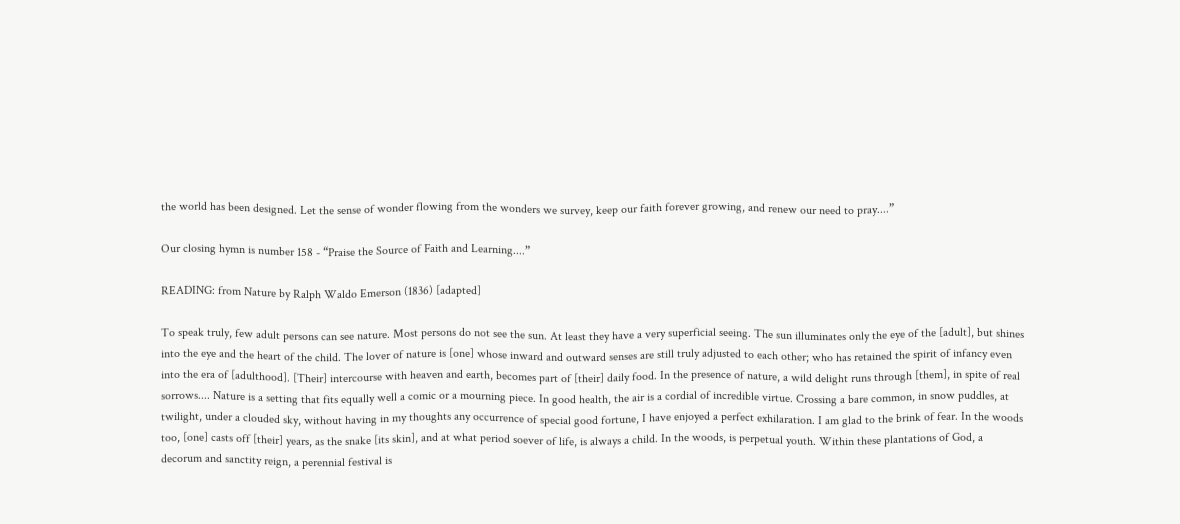the world has been designed. Let the sense of wonder flowing from the wonders we survey, keep our faith forever growing, and renew our need to pray....”

Our closing hymn is number 158 - “Praise the Source of Faith and Learning....”

READING: from Nature by Ralph Waldo Emerson (1836) [adapted]

To speak truly, few adult persons can see nature. Most persons do not see the sun. At least they have a very superficial seeing. The sun illuminates only the eye of the [adult], but shines into the eye and the heart of the child. The lover of nature is [one] whose inward and outward senses are still truly adjusted to each other; who has retained the spirit of infancy even into the era of [adulthood]. [Their] intercourse with heaven and earth, becomes part of [their] daily food. In the presence of nature, a wild delight runs through [them], in spite of real sorrows.... Nature is a setting that fits equally well a comic or a mourning piece. In good health, the air is a cordial of incredible virtue. Crossing a bare common, in snow puddles, at twilight, under a clouded sky, without having in my thoughts any occurrence of special good fortune, I have enjoyed a perfect exhilaration. I am glad to the brink of fear. In the woods too, [one] casts off [their] years, as the snake [its skin], and at what period soever of life, is always a child. In the woods, is perpetual youth. Within these plantations of God, a decorum and sanctity reign, a perennial festival is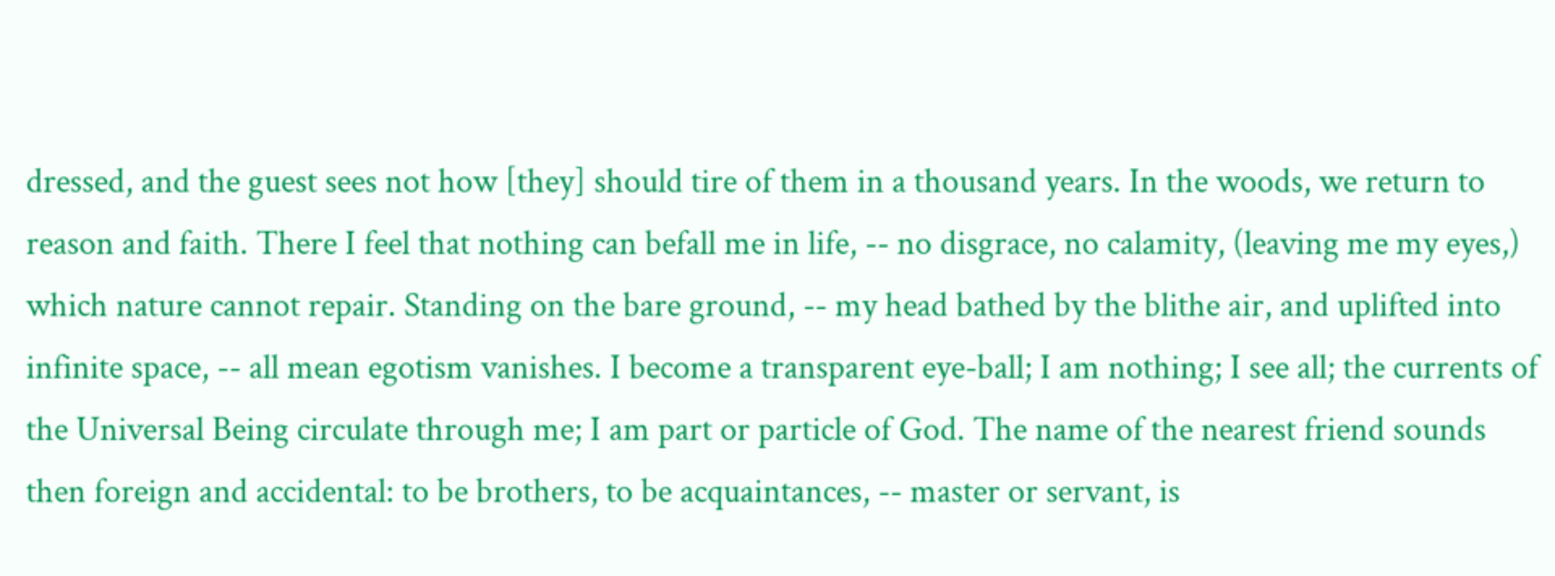dressed, and the guest sees not how [they] should tire of them in a thousand years. In the woods, we return to reason and faith. There I feel that nothing can befall me in life, -- no disgrace, no calamity, (leaving me my eyes,) which nature cannot repair. Standing on the bare ground, -- my head bathed by the blithe air, and uplifted into infinite space, -- all mean egotism vanishes. I become a transparent eye-ball; I am nothing; I see all; the currents of the Universal Being circulate through me; I am part or particle of God. The name of the nearest friend sounds then foreign and accidental: to be brothers, to be acquaintances, -- master or servant, is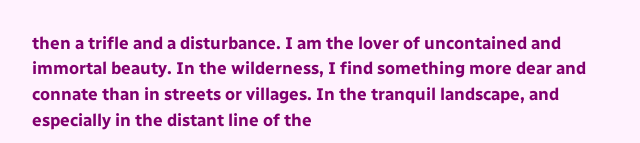then a trifle and a disturbance. I am the lover of uncontained and immortal beauty. In the wilderness, I find something more dear and connate than in streets or villages. In the tranquil landscape, and especially in the distant line of the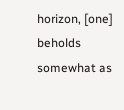horizon, [one] beholds somewhat as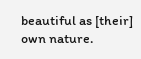beautiful as [their] own nature.